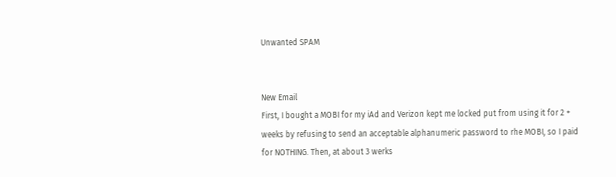Unwanted SPAM


New Email
First, I bought a MOBI for my iAd and Verizon kept me locked put from using it for 2 + weeks by refusing to send an acceptable alphanumeric password to rhe MOBI, so I paid for NOTHING. Then, at about 3 werks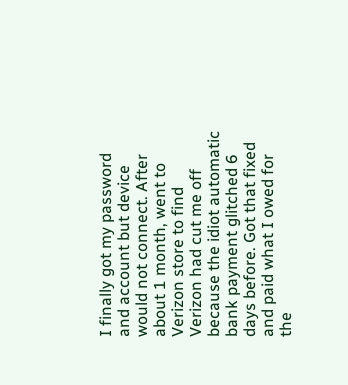I finally got my password and account but device would not connect. After about 1 month, went to Verizon store to find Verizon had cut me off because the idiot automatic bank payment glitched 6 days before. Got that fixed and paid what I owed for the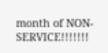month of NON- SERVICE!!!!!!!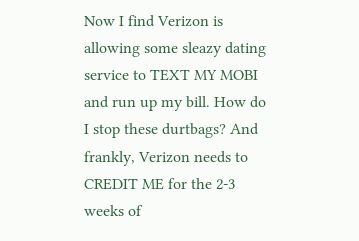Now I find Verizon is allowing some sleazy dating service to TEXT MY MOBI and run up my bill. How do I stop these durtbags? And frankly, Verizon needs to CREDIT ME for the 2-3 weeks of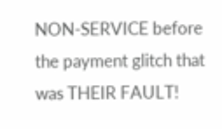NON-SERVICE before the payment glitch that was THEIR FAULT!